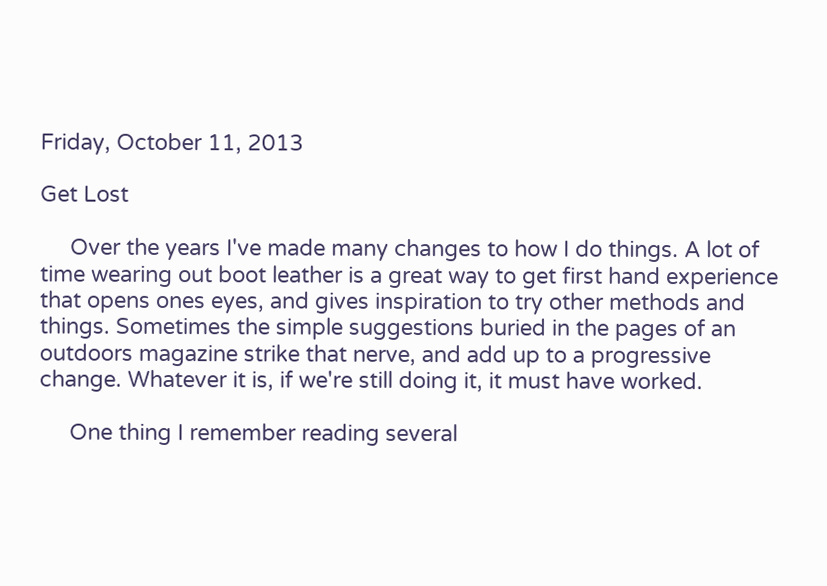Friday, October 11, 2013

Get Lost

     Over the years I've made many changes to how I do things. A lot of time wearing out boot leather is a great way to get first hand experience that opens ones eyes, and gives inspiration to try other methods and things. Sometimes the simple suggestions buried in the pages of an outdoors magazine strike that nerve, and add up to a progressive change. Whatever it is, if we're still doing it, it must have worked.

     One thing I remember reading several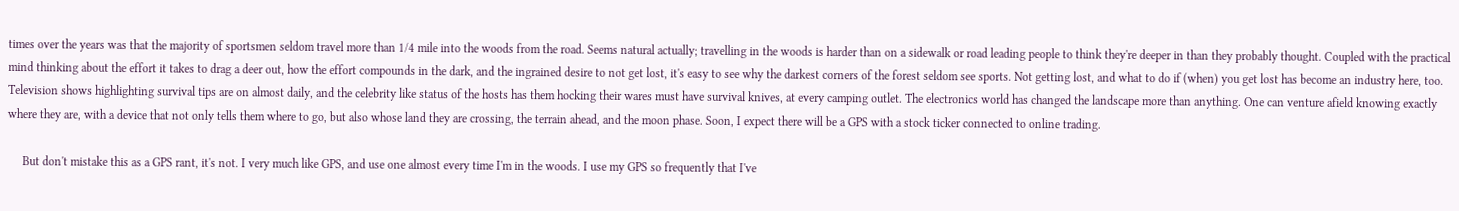times over the years was that the majority of sportsmen seldom travel more than 1/4 mile into the woods from the road. Seems natural actually; travelling in the woods is harder than on a sidewalk or road leading people to think they're deeper in than they probably thought. Coupled with the practical mind thinking about the effort it takes to drag a deer out, how the effort compounds in the dark, and the ingrained desire to not get lost, it's easy to see why the darkest corners of the forest seldom see sports. Not getting lost, and what to do if (when) you get lost has become an industry here, too. Television shows highlighting survival tips are on almost daily, and the celebrity like status of the hosts has them hocking their wares must have survival knives, at every camping outlet. The electronics world has changed the landscape more than anything. One can venture afield knowing exactly where they are, with a device that not only tells them where to go, but also whose land they are crossing, the terrain ahead, and the moon phase. Soon, I expect there will be a GPS with a stock ticker connected to online trading.

     But don't mistake this as a GPS rant, it's not. I very much like GPS, and use one almost every time I'm in the woods. I use my GPS so frequently that I've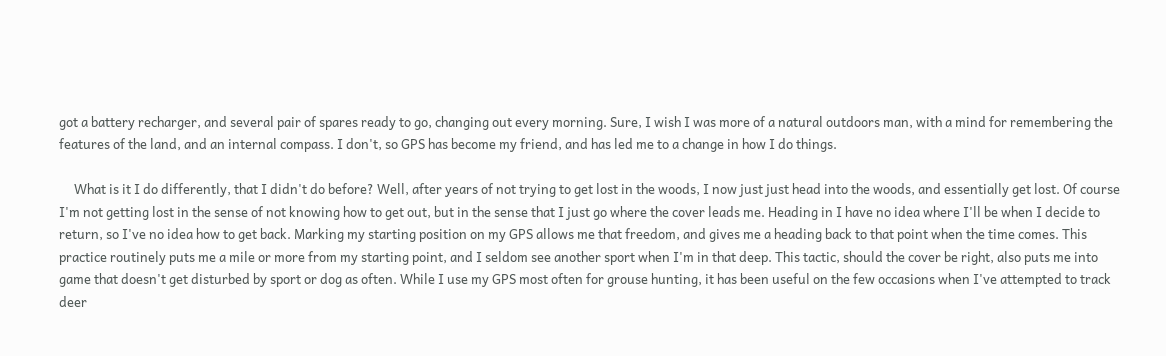got a battery recharger, and several pair of spares ready to go, changing out every morning. Sure, I wish I was more of a natural outdoors man, with a mind for remembering the features of the land, and an internal compass. I don't, so GPS has become my friend, and has led me to a change in how I do things.

     What is it I do differently, that I didn't do before? Well, after years of not trying to get lost in the woods, I now just just head into the woods, and essentially get lost. Of course I'm not getting lost in the sense of not knowing how to get out, but in the sense that I just go where the cover leads me. Heading in I have no idea where I'll be when I decide to return, so I've no idea how to get back. Marking my starting position on my GPS allows me that freedom, and gives me a heading back to that point when the time comes. This practice routinely puts me a mile or more from my starting point, and I seldom see another sport when I'm in that deep. This tactic, should the cover be right, also puts me into game that doesn't get disturbed by sport or dog as often. While I use my GPS most often for grouse hunting, it has been useful on the few occasions when I've attempted to track deer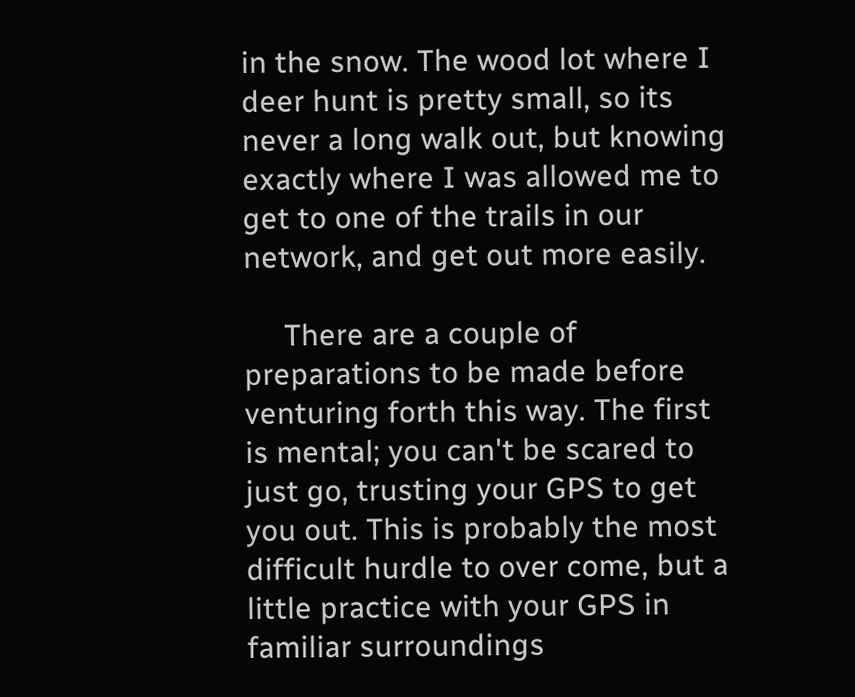in the snow. The wood lot where I deer hunt is pretty small, so its never a long walk out, but knowing exactly where I was allowed me to get to one of the trails in our network, and get out more easily.

     There are a couple of preparations to be made before venturing forth this way. The first is mental; you can't be scared to just go, trusting your GPS to get you out. This is probably the most difficult hurdle to over come, but a little practice with your GPS in familiar surroundings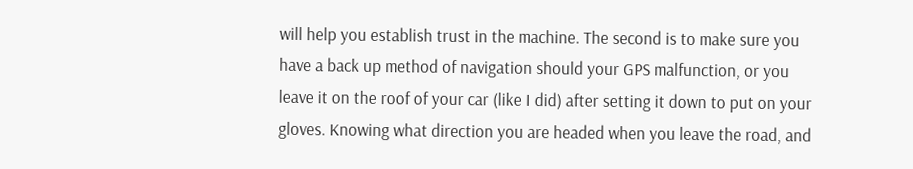will help you establish trust in the machine. The second is to make sure you have a back up method of navigation should your GPS malfunction, or you leave it on the roof of your car (like I did) after setting it down to put on your gloves. Knowing what direction you are headed when you leave the road, and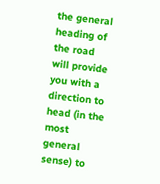the general heading of the road will provide you with a direction to head (in the most general sense) to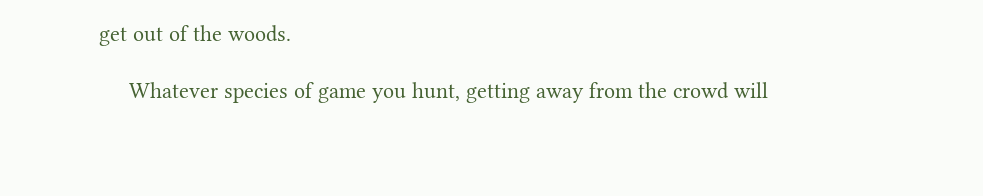get out of the woods.

     Whatever species of game you hunt, getting away from the crowd will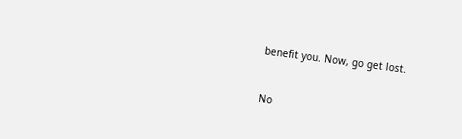benefit you. Now, go get lost.


No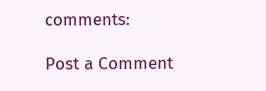comments:

Post a Comment